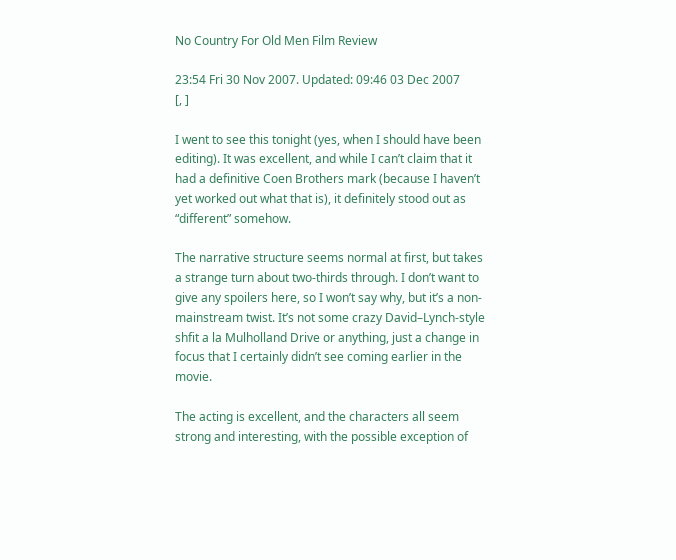No Country For Old Men Film Review

23:54 Fri 30 Nov 2007. Updated: 09:46 03 Dec 2007
[, ]

I went to see this tonight (yes, when I should have been editing). It was excellent, and while I can’t claim that it had a definitive Coen Brothers mark (because I haven’t yet worked out what that is), it definitely stood out as “different” somehow.

The narrative structure seems normal at first, but takes a strange turn about two-thirds through. I don’t want to give any spoilers here, so I won’t say why, but it’s a non-mainstream twist. It’s not some crazy David–Lynch-style shfit a la Mulholland Drive or anything, just a change in focus that I certainly didn’t see coming earlier in the movie.

The acting is excellent, and the characters all seem strong and interesting, with the possible exception of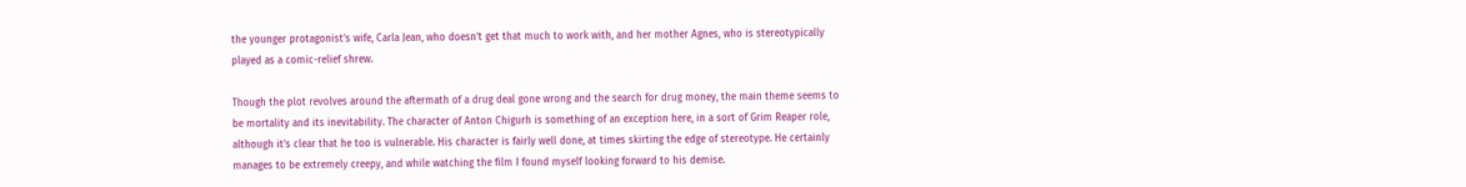the younger protagonist’s wife, Carla Jean, who doesn’t get that much to work with, and her mother Agnes, who is stereotypically played as a comic-relief shrew.

Though the plot revolves around the aftermath of a drug deal gone wrong and the search for drug money, the main theme seems to be mortality and its inevitability. The character of Anton Chigurh is something of an exception here, in a sort of Grim Reaper role, although it’s clear that he too is vulnerable. His character is fairly well done, at times skirting the edge of stereotype. He certainly manages to be extremely creepy, and while watching the film I found myself looking forward to his demise.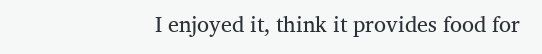I enjoyed it, think it provides food for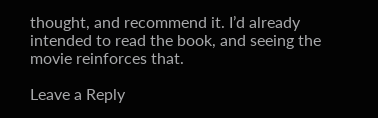thought, and recommend it. I’d already intended to read the book, and seeing the movie reinforces that.

Leave a Reply